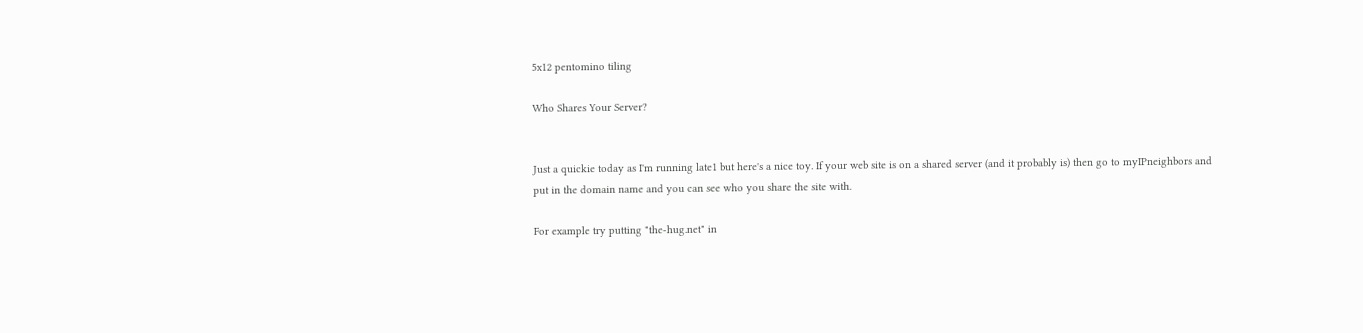5x12 pentomino tiling

Who Shares Your Server?


Just a quickie today as I'm running late1 but here's a nice toy. If your web site is on a shared server (and it probably is) then go to myIPneighbors and put in the domain name and you can see who you share the site with.

For example try putting "the-hug.net" in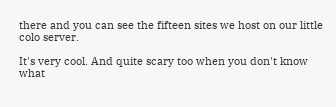there and you can see the fifteen sites we host on our little colo server.

It's very cool. And quite scary too when you don't know what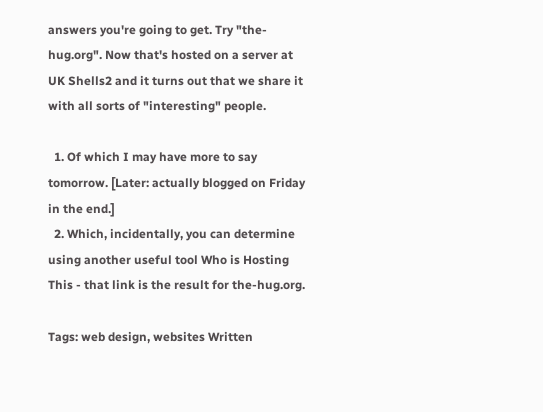answers you're going to get. Try "the-hug.org". Now that's hosted on a server at UK Shells2 and it turns out that we share it with all sorts of "interesting" people.

  1. Of which I may have more to say tomorrow. [Later: actually blogged on Friday in the end.]
  2. Which, incidentally, you can determine using another useful tool Who is Hosting This - that link is the result for the-hug.org.

Tags: web design, websites Written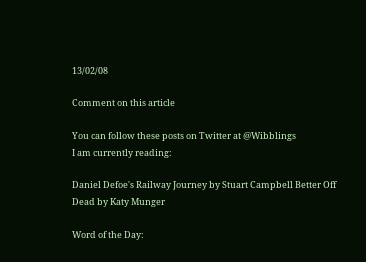13/02/08

Comment on this article

You can follow these posts on Twitter at @Wibblings
I am currently reading:

Daniel Defoe's Railway Journey by Stuart Campbell Better Off Dead by Katy Munger

Word of the Day: